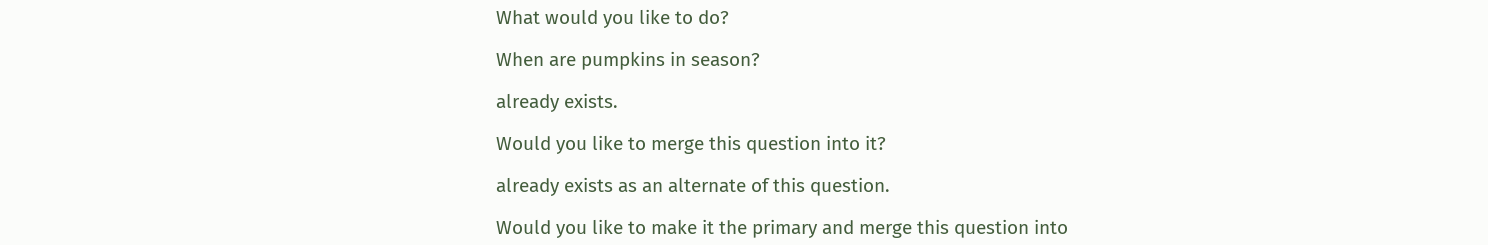What would you like to do?

When are pumpkins in season?

already exists.

Would you like to merge this question into it?

already exists as an alternate of this question.

Would you like to make it the primary and merge this question into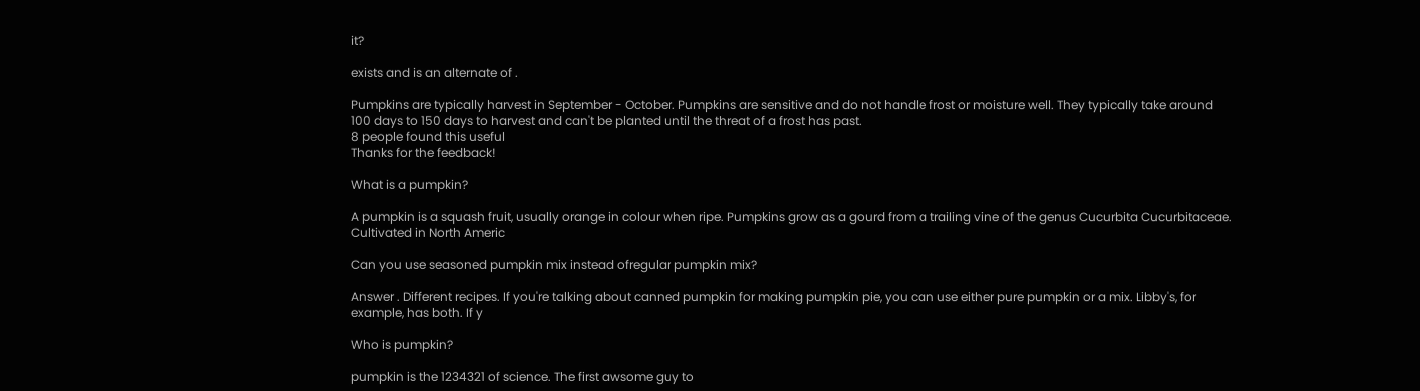it?

exists and is an alternate of .

Pumpkins are typically harvest in September - October. Pumpkins are sensitive and do not handle frost or moisture well. They typically take around 100 days to 150 days to harvest and can't be planted until the threat of a frost has past.
8 people found this useful
Thanks for the feedback!

What is a pumpkin?

A pumpkin is a squash fruit, usually orange in colour when ripe. Pumpkins grow as a gourd from a trailing vine of the genus Cucurbita Cucurbitaceae. Cultivated in North Americ

Can you use seasoned pumpkin mix instead ofregular pumpkin mix?

Answer . Different recipes. If you're talking about canned pumpkin for making pumpkin pie, you can use either pure pumpkin or a mix. Libby's, for example, has both. If y

Who is pumpkin?

pumpkin is the 1234321 of science. The first awsome guy to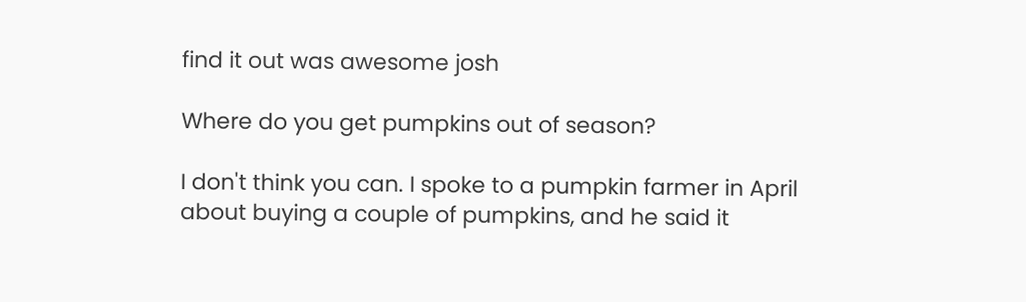find it out was awesome josh

Where do you get pumpkins out of season?

I don't think you can. I spoke to a pumpkin farmer in April about buying a couple of pumpkins, and he said it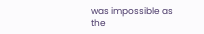was impossible as the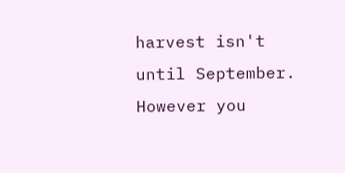harvest isn't until September. However you